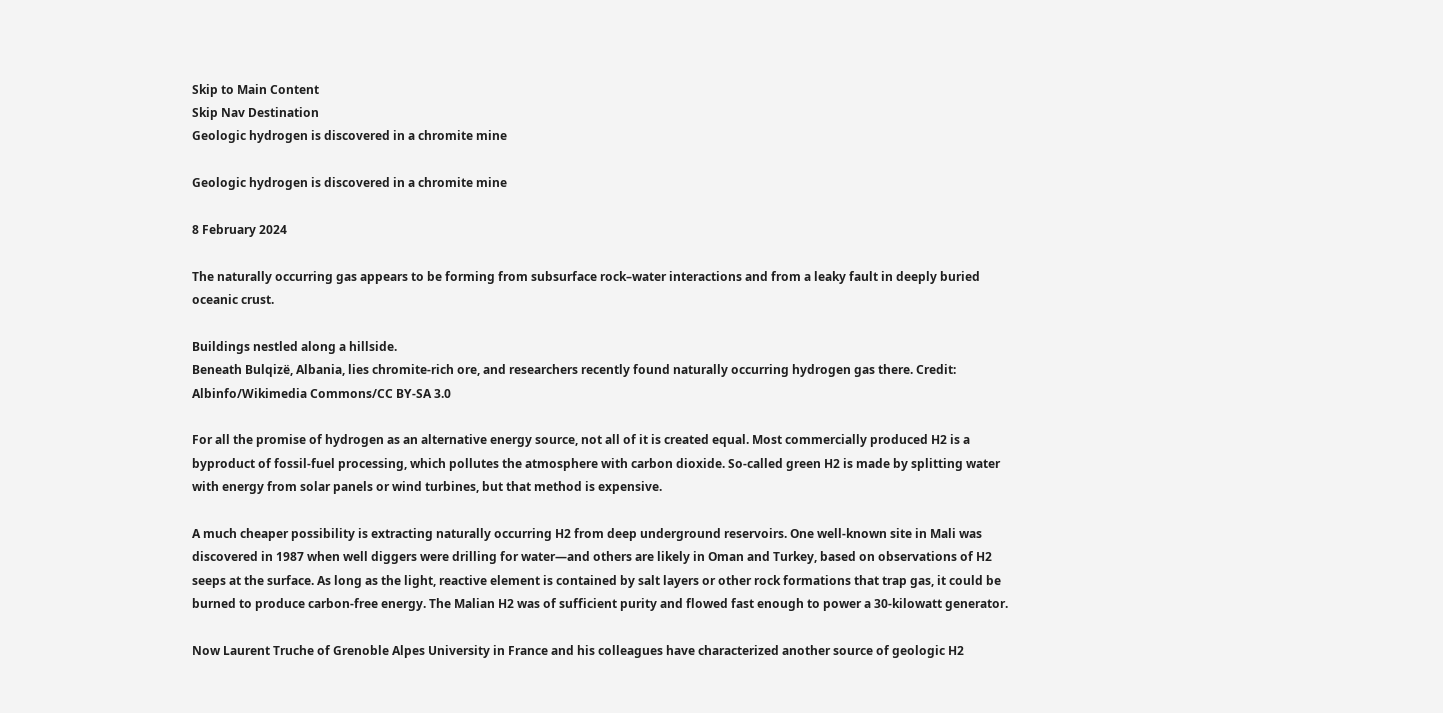Skip to Main Content
Skip Nav Destination
Geologic hydrogen is discovered in a chromite mine

Geologic hydrogen is discovered in a chromite mine

8 February 2024

The naturally occurring gas appears to be forming from subsurface rock–water interactions and from a leaky fault in deeply buried oceanic crust.

Buildings nestled along a hillside.
Beneath Bulqizë, Albania, lies chromite-rich ore, and researchers recently found naturally occurring hydrogen gas there. Credit: Albinfo/Wikimedia Commons/CC BY-SA 3.0

For all the promise of hydrogen as an alternative energy source, not all of it is created equal. Most commercially produced H2 is a byproduct of fossil-fuel processing, which pollutes the atmosphere with carbon dioxide. So-called green H2 is made by splitting water with energy from solar panels or wind turbines, but that method is expensive.

A much cheaper possibility is extracting naturally occurring H2 from deep underground reservoirs. One well-known site in Mali was discovered in 1987 when well diggers were drilling for water—and others are likely in Oman and Turkey, based on observations of H2 seeps at the surface. As long as the light, reactive element is contained by salt layers or other rock formations that trap gas, it could be burned to produce carbon-free energy. The Malian H2 was of sufficient purity and flowed fast enough to power a 30-kilowatt generator.

Now Laurent Truche of Grenoble Alpes University in France and his colleagues have characterized another source of geologic H2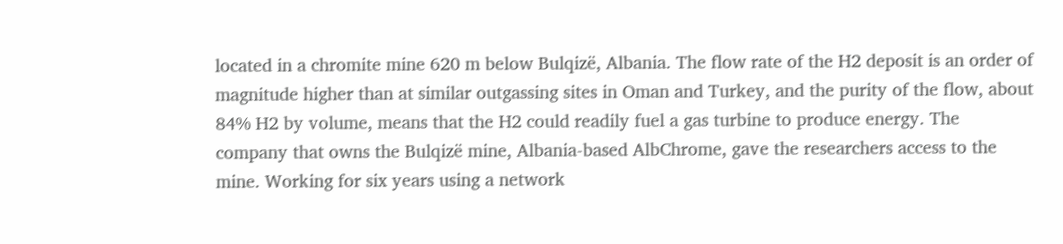located in a chromite mine 620 m below Bulqizë, Albania. The flow rate of the H2 deposit is an order of magnitude higher than at similar outgassing sites in Oman and Turkey, and the purity of the flow, about 84% H2 by volume, means that the H2 could readily fuel a gas turbine to produce energy. The company that owns the Bulqizë mine, Albania-based AlbChrome, gave the researchers access to the mine. Working for six years using a network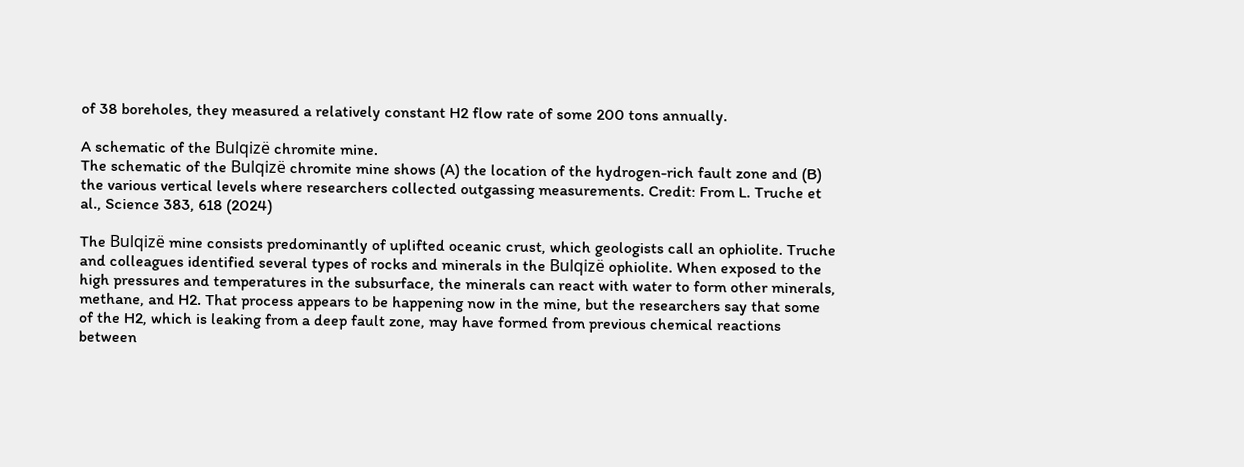of 38 boreholes, they measured a relatively constant H2 flow rate of some 200 tons annually.

A schematic of the Bulqizë chromite mine.
The schematic of the Bulqizë chromite mine shows (A) the location of the hydrogen-rich fault zone and (B) the various vertical levels where researchers collected outgassing measurements. Credit: From L. Truche et al., Science 383, 618 (2024)

The Bulqizë mine consists predominantly of uplifted oceanic crust, which geologists call an ophiolite. Truche and colleagues identified several types of rocks and minerals in the Bulqizë ophiolite. When exposed to the high pressures and temperatures in the subsurface, the minerals can react with water to form other minerals, methane, and H2. That process appears to be happening now in the mine, but the researchers say that some of the H2, which is leaking from a deep fault zone, may have formed from previous chemical reactions between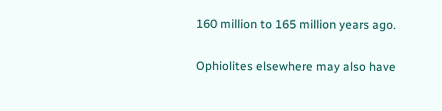160 million to 165 million years ago.

Ophiolites elsewhere may also have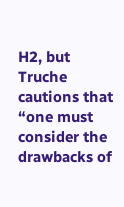H2, but Truche cautions that “one must consider the drawbacks of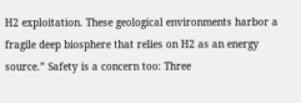H2 exploitation. These geological environments harbor a fragile deep biosphere that relies on H2 as an energy source.” Safety is a concern too: Three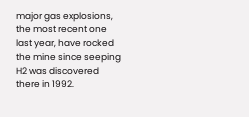major gas explosions, the most recent one last year, have rocked the mine since seeping H2 was discovered there in 1992.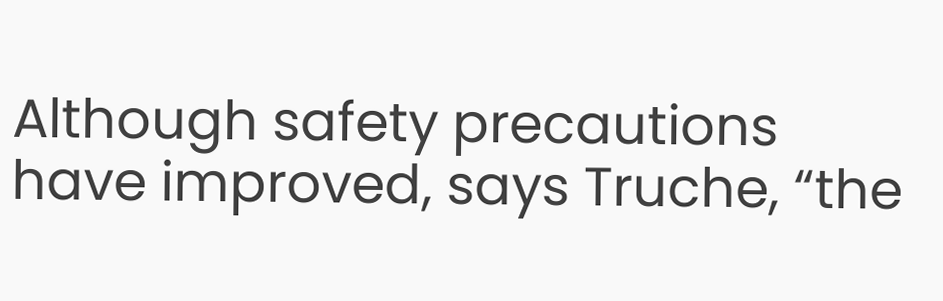Although safety precautions have improved, says Truche, “the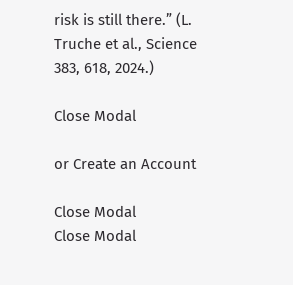risk is still there.” (L. Truche et al., Science 383, 618, 2024.)

Close Modal

or Create an Account

Close Modal
Close Modal